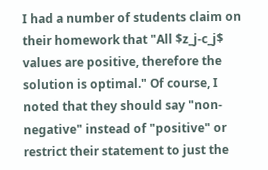I had a number of students claim on their homework that "All $z_j-c_j$ values are positive, therefore the solution is optimal." Of course, I noted that they should say "non-negative" instead of "positive" or restrict their statement to just the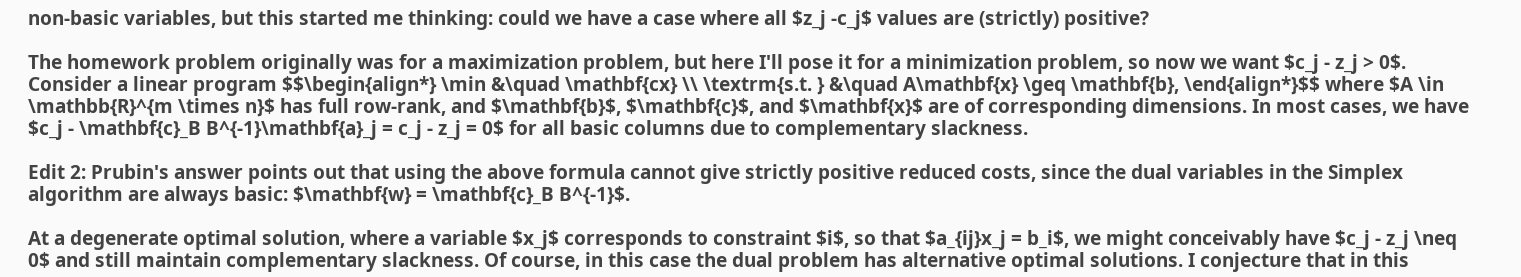non-basic variables, but this started me thinking: could we have a case where all $z_j -c_j$ values are (strictly) positive?

The homework problem originally was for a maximization problem, but here I'll pose it for a minimization problem, so now we want $c_j - z_j > 0$. Consider a linear program $$\begin{align*} \min &\quad \mathbf{cx} \\ \textrm{s.t. } &\quad A\mathbf{x} \geq \mathbf{b}, \end{align*}$$ where $A \in \mathbb{R}^{m \times n}$ has full row-rank, and $\mathbf{b}$, $\mathbf{c}$, and $\mathbf{x}$ are of corresponding dimensions. In most cases, we have $c_j - \mathbf{c}_B B^{-1}\mathbf{a}_j = c_j - z_j = 0$ for all basic columns due to complementary slackness.

Edit 2: Prubin's answer points out that using the above formula cannot give strictly positive reduced costs, since the dual variables in the Simplex algorithm are always basic: $\mathbf{w} = \mathbf{c}_B B^{-1}$.

At a degenerate optimal solution, where a variable $x_j$ corresponds to constraint $i$, so that $a_{ij}x_j = b_i$, we might conceivably have $c_j - z_j \neq 0$ and still maintain complementary slackness. Of course, in this case the dual problem has alternative optimal solutions. I conjecture that in this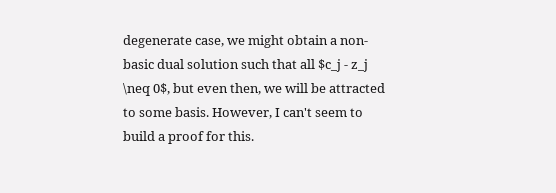degenerate case, we might obtain a non-basic dual solution such that all $c_j - z_j \neq 0$, but even then, we will be attracted to some basis. However, I can't seem to build a proof for this.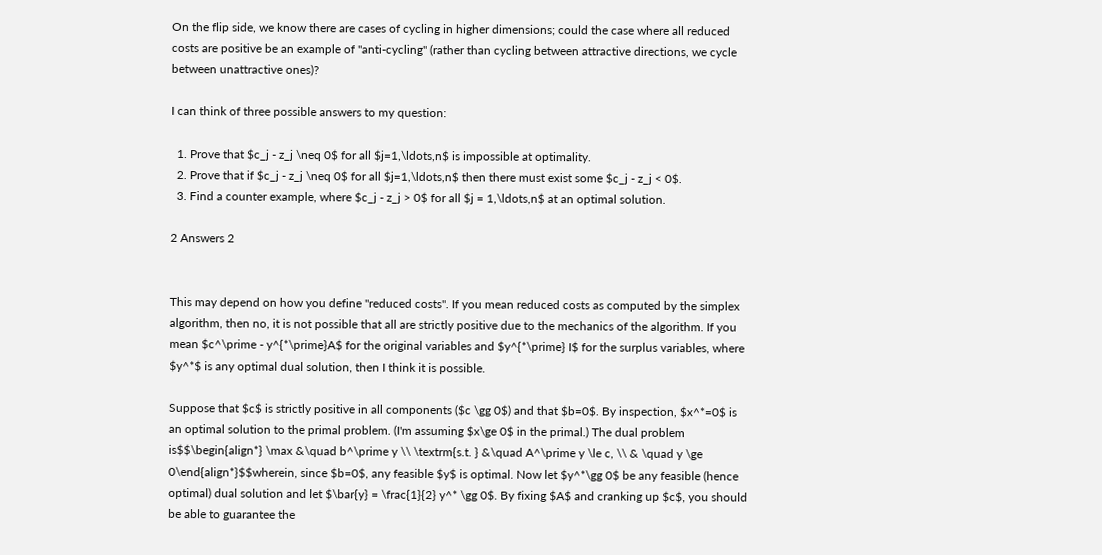On the flip side, we know there are cases of cycling in higher dimensions; could the case where all reduced costs are positive be an example of "anti-cycling" (rather than cycling between attractive directions, we cycle between unattractive ones)?

I can think of three possible answers to my question:

  1. Prove that $c_j - z_j \neq 0$ for all $j=1,\ldots,n$ is impossible at optimality.
  2. Prove that if $c_j - z_j \neq 0$ for all $j=1,\ldots,n$ then there must exist some $c_j - z_j < 0$.
  3. Find a counter example, where $c_j - z_j > 0$ for all $j = 1,\ldots,n$ at an optimal solution.

2 Answers 2


This may depend on how you define "reduced costs". If you mean reduced costs as computed by the simplex algorithm, then no, it is not possible that all are strictly positive due to the mechanics of the algorithm. If you mean $c^\prime - y^{*\prime}A$ for the original variables and $y^{*\prime} I$ for the surplus variables, where $y^*$ is any optimal dual solution, then I think it is possible.

Suppose that $c$ is strictly positive in all components ($c \gg 0$) and that $b=0$. By inspection, $x^*=0$ is an optimal solution to the primal problem. (I'm assuming $x\ge 0$ in the primal.) The dual problem is$$\begin{align*} \max &\quad b^\prime y \\ \textrm{s.t. } &\quad A^\prime y \le c, \\ & \quad y \ge 0\end{align*}$$wherein, since $b=0$, any feasible $y$ is optimal. Now let $y^*\gg 0$ be any feasible (hence optimal) dual solution and let $\bar{y} = \frac{1}{2} y^* \gg 0$. By fixing $A$ and cranking up $c$, you should be able to guarantee the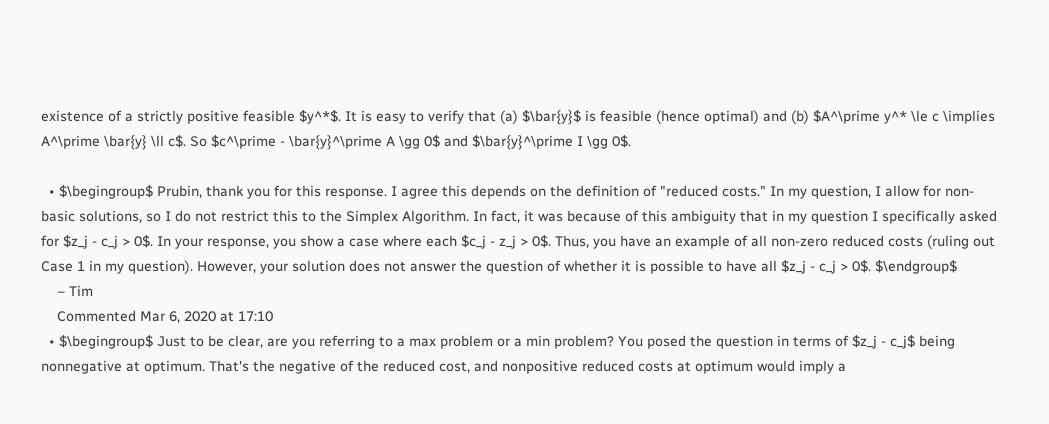existence of a strictly positive feasible $y^*$. It is easy to verify that (a) $\bar{y}$ is feasible (hence optimal) and (b) $A^\prime y^* \le c \implies A^\prime \bar{y} \ll c$. So $c^\prime - \bar{y}^\prime A \gg 0$ and $\bar{y}^\prime I \gg 0$.

  • $\begingroup$ Prubin, thank you for this response. I agree this depends on the definition of "reduced costs." In my question, I allow for non-basic solutions, so I do not restrict this to the Simplex Algorithm. In fact, it was because of this ambiguity that in my question I specifically asked for $z_j - c_j > 0$. In your response, you show a case where each $c_j - z_j > 0$. Thus, you have an example of all non-zero reduced costs (ruling out Case 1 in my question). However, your solution does not answer the question of whether it is possible to have all $z_j - c_j > 0$. $\endgroup$
    – Tim
    Commented Mar 6, 2020 at 17:10
  • $\begingroup$ Just to be clear, are you referring to a max problem or a min problem? You posed the question in terms of $z_j - c_j$ being nonnegative at optimum. That's the negative of the reduced cost, and nonpositive reduced costs at optimum would imply a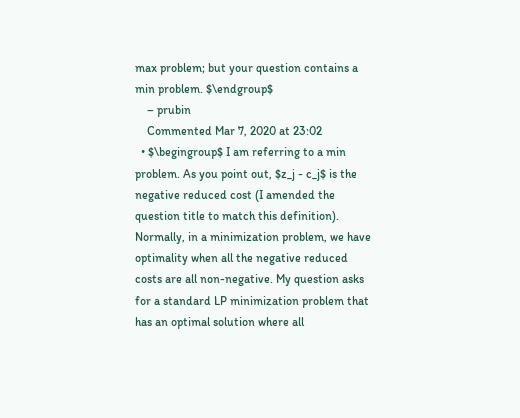max problem; but your question contains a min problem. $\endgroup$
    – prubin
    Commented Mar 7, 2020 at 23:02
  • $\begingroup$ I am referring to a min problem. As you point out, $z_j - c_j$ is the negative reduced cost (I amended the question title to match this definition). Normally, in a minimization problem, we have optimality when all the negative reduced costs are all non-negative. My question asks for a standard LP minimization problem that has an optimal solution where all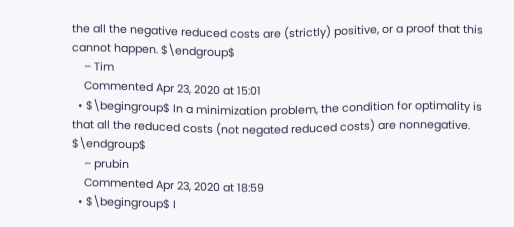the all the negative reduced costs are (strictly) positive, or a proof that this cannot happen. $\endgroup$
    – Tim
    Commented Apr 23, 2020 at 15:01
  • $\begingroup$ In a minimization problem, the condition for optimality is that all the reduced costs (not negated reduced costs) are nonnegative. $\endgroup$
    – prubin
    Commented Apr 23, 2020 at 18:59
  • $\begingroup$ I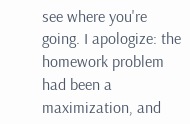see where you're going. I apologize: the homework problem had been a maximization, and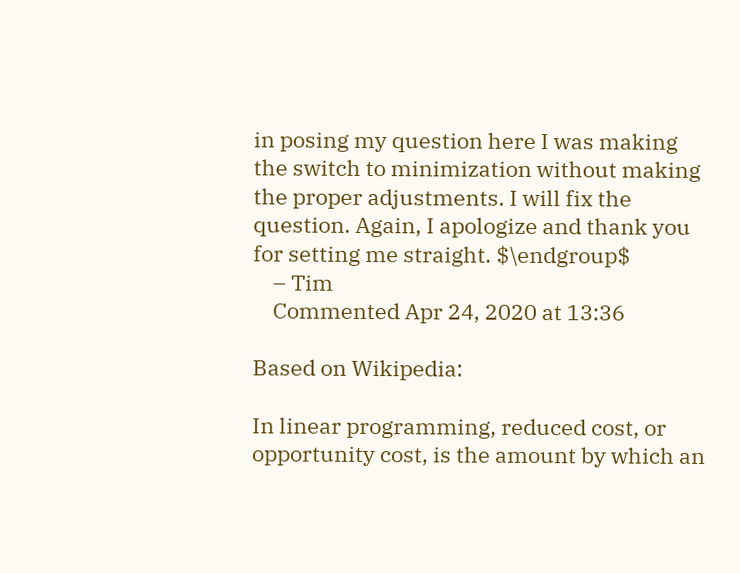in posing my question here I was making the switch to minimization without making the proper adjustments. I will fix the question. Again, I apologize and thank you for setting me straight. $\endgroup$
    – Tim
    Commented Apr 24, 2020 at 13:36

Based on Wikipedia:

In linear programming, reduced cost, or opportunity cost, is the amount by which an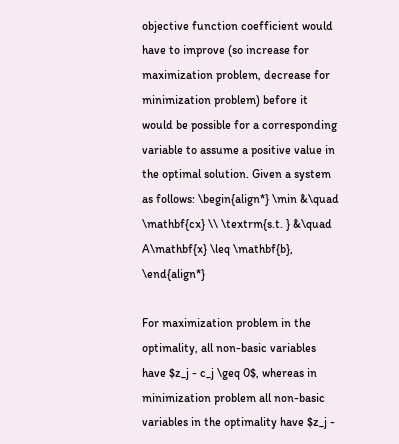objective function coefficient would have to improve (so increase for maximization problem, decrease for minimization problem) before it would be possible for a corresponding variable to assume a positive value in the optimal solution. Given a system as follows: \begin{align*} \min &\quad \mathbf{cx} \\ \textrm{s.t. } &\quad A\mathbf{x} \leq \mathbf{b}, \end{align*}

For maximization problem in the optimality, all non-basic variables have $z_j - c_j \geq 0$, whereas in minimization problem all non-basic variables in the optimality have $z_j -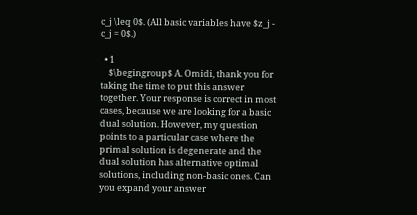c_j \leq 0$. (All basic variables have $z_j - c_j = 0$.)

  • 1
    $\begingroup$ A. Omidi, thank you for taking the time to put this answer together. Your response is correct in most cases, because we are looking for a basic dual solution. However, my question points to a particular case where the primal solution is degenerate and the dual solution has alternative optimal solutions, including non-basic ones. Can you expand your answer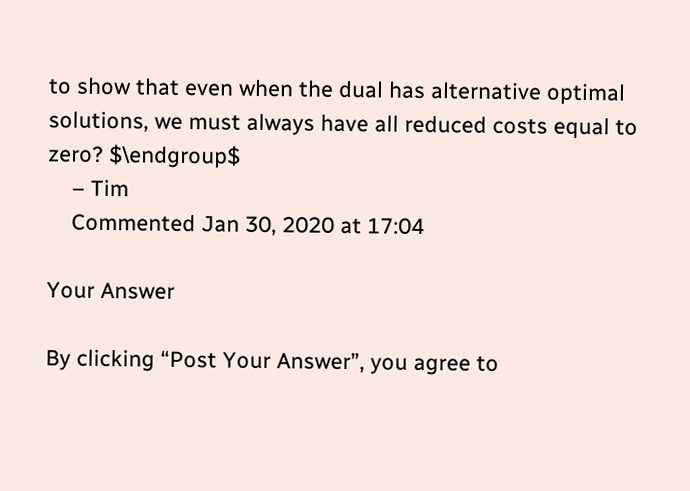to show that even when the dual has alternative optimal solutions, we must always have all reduced costs equal to zero? $\endgroup$
    – Tim
    Commented Jan 30, 2020 at 17:04

Your Answer

By clicking “Post Your Answer”, you agree to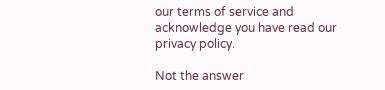our terms of service and acknowledge you have read our privacy policy.

Not the answer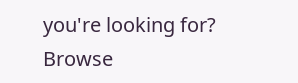you're looking for? Browse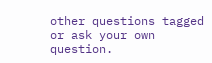other questions tagged or ask your own question.